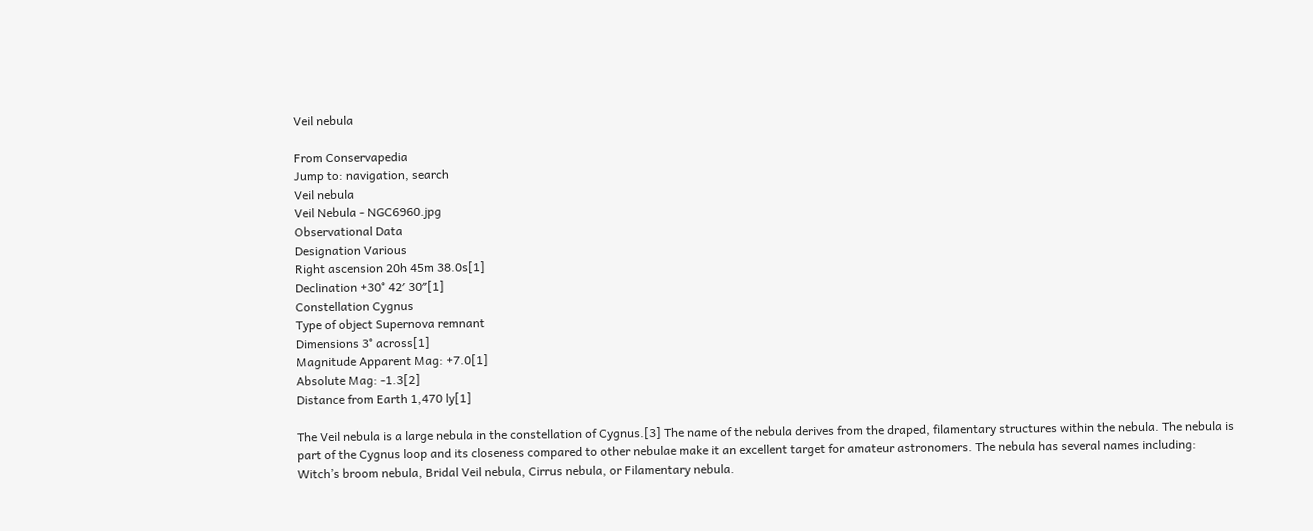Veil nebula

From Conservapedia
Jump to: navigation, search
Veil nebula
Veil Nebula - NGC6960.jpg
Observational Data
Designation Various
Right ascension 20h 45m 38.0s[1]
Declination +30° 42′ 30″[1]
Constellation Cygnus
Type of object Supernova remnant
Dimensions 3° across[1]
Magnitude Apparent Mag: +7.0[1]
Absolute Mag: -1.3[2]
Distance from Earth 1,470 ly[1]

The Veil nebula is a large nebula in the constellation of Cygnus.[3] The name of the nebula derives from the draped, filamentary structures within the nebula. The nebula is part of the Cygnus loop and its closeness compared to other nebulae make it an excellent target for amateur astronomers. The nebula has several names including: Witch’s broom nebula, Bridal Veil nebula, Cirrus nebula, or Filamentary nebula.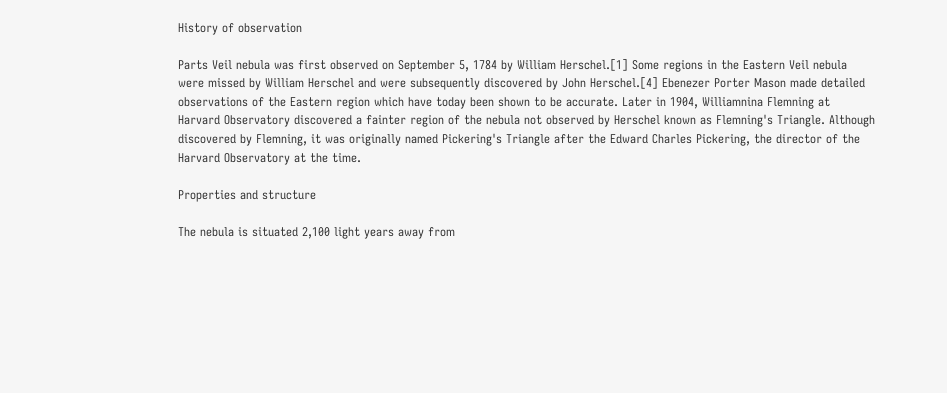History of observation

Parts Veil nebula was first observed on September 5, 1784 by William Herschel.[1] Some regions in the Eastern Veil nebula were missed by William Herschel and were subsequently discovered by John Herschel.[4] Ebenezer Porter Mason made detailed observations of the Eastern region which have today been shown to be accurate. Later in 1904, Williamnina Flemning at Harvard Observatory discovered a fainter region of the nebula not observed by Herschel known as Flemning's Triangle. Although discovered by Flemning, it was originally named Pickering's Triangle after the Edward Charles Pickering, the director of the Harvard Observatory at the time.

Properties and structure

The nebula is situated 2,100 light years away from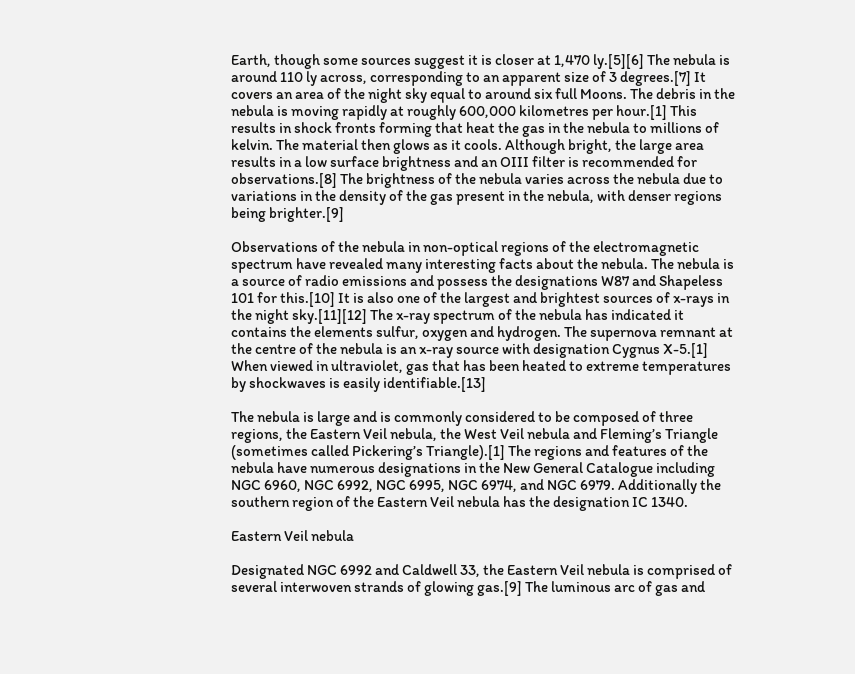Earth, though some sources suggest it is closer at 1,470 ly.[5][6] The nebula is around 110 ly across, corresponding to an apparent size of 3 degrees.[7] It covers an area of the night sky equal to around six full Moons. The debris in the nebula is moving rapidly at roughly 600,000 kilometres per hour.[1] This results in shock fronts forming that heat the gas in the nebula to millions of kelvin. The material then glows as it cools. Although bright, the large area results in a low surface brightness and an OIII filter is recommended for observations.[8] The brightness of the nebula varies across the nebula due to variations in the density of the gas present in the nebula, with denser regions being brighter.[9]

Observations of the nebula in non-optical regions of the electromagnetic spectrum have revealed many interesting facts about the nebula. The nebula is a source of radio emissions and possess the designations W87 and Shapeless 101 for this.[10] It is also one of the largest and brightest sources of x-rays in the night sky.[11][12] The x-ray spectrum of the nebula has indicated it contains the elements sulfur, oxygen and hydrogen. The supernova remnant at the centre of the nebula is an x-ray source with designation Cygnus X-5.[1] When viewed in ultraviolet, gas that has been heated to extreme temperatures by shockwaves is easily identifiable.[13]

The nebula is large and is commonly considered to be composed of three regions, the Eastern Veil nebula, the West Veil nebula and Fleming’s Triangle (sometimes called Pickering’s Triangle).[1] The regions and features of the nebula have numerous designations in the New General Catalogue including NGC 6960, NGC 6992, NGC 6995, NGC 6974, and NGC 6979. Additionally the southern region of the Eastern Veil nebula has the designation IC 1340.

Eastern Veil nebula

Designated NGC 6992 and Caldwell 33, the Eastern Veil nebula is comprised of several interwoven strands of glowing gas.[9] The luminous arc of gas and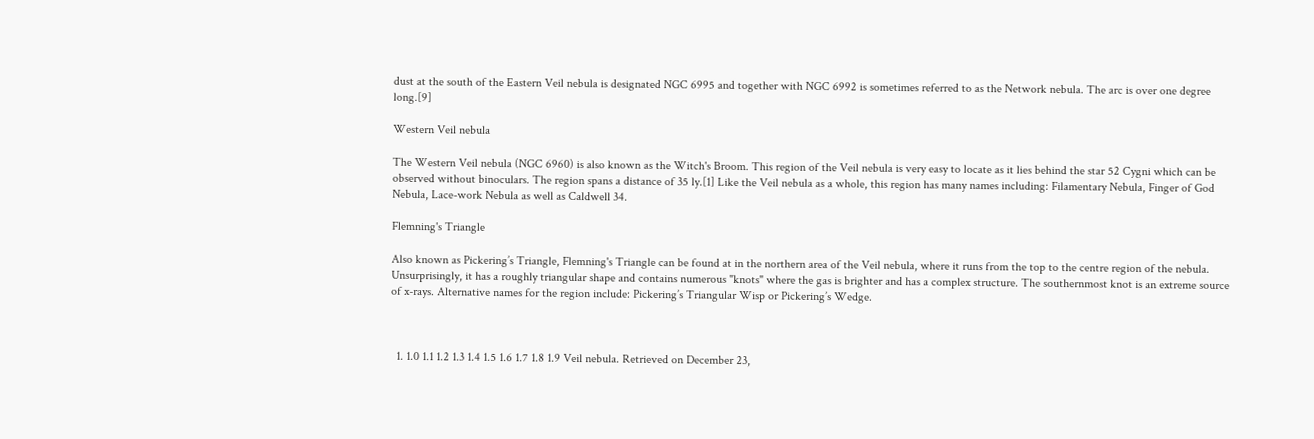dust at the south of the Eastern Veil nebula is designated NGC 6995 and together with NGC 6992 is sometimes referred to as the Network nebula. The arc is over one degree long.[9]

Western Veil nebula

The Western Veil nebula (NGC 6960) is also known as the Witch's Broom. This region of the Veil nebula is very easy to locate as it lies behind the star 52 Cygni which can be observed without binoculars. The region spans a distance of 35 ly.[1] Like the Veil nebula as a whole, this region has many names including: Filamentary Nebula, Finger of God Nebula, Lace-work Nebula as well as Caldwell 34.

Flemning's Triangle

Also known as Pickering’s Triangle, Flemning's Triangle can be found at in the northern area of the Veil nebula, where it runs from the top to the centre region of the nebula. Unsurprisingly, it has a roughly triangular shape and contains numerous "knots" where the gas is brighter and has a complex structure. The southernmost knot is an extreme source of x-rays. Alternative names for the region include: Pickering’s Triangular Wisp or Pickering’s Wedge.



  1. 1.0 1.1 1.2 1.3 1.4 1.5 1.6 1.7 1.8 1.9 Veil nebula. Retrieved on December 23,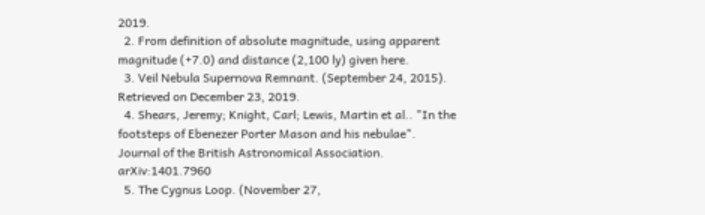2019.
  2. From definition of absolute magnitude, using apparent magnitude (+7.0) and distance (2,100 ly) given here.
  3. Veil Nebula Supernova Remnant. (September 24, 2015). Retrieved on December 23, 2019.
  4. Shears, Jeremy; Knight, Carl; Lewis, Martin et al.. "In the footsteps of Ebenezer Porter Mason and his nebulae". Journal of the British Astronomical Association.  arXiv:1401.7960
  5. The Cygnus Loop. (November 27,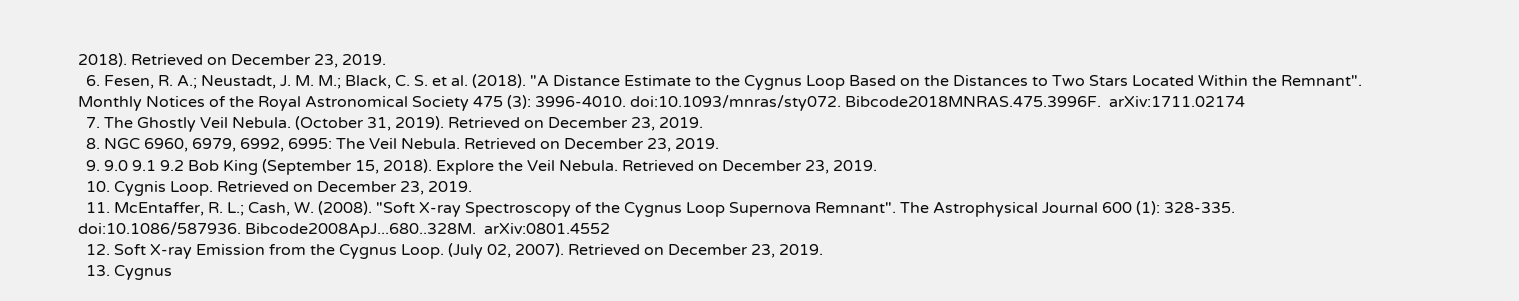2018). Retrieved on December 23, 2019.
  6. Fesen, R. A.; Neustadt, J. M. M.; Black, C. S. et al. (2018). "A Distance Estimate to the Cygnus Loop Based on the Distances to Two Stars Located Within the Remnant". Monthly Notices of the Royal Astronomical Society 475 (3): 3996-4010. doi:10.1093/mnras/sty072. Bibcode2018MNRAS.475.3996F.  arXiv:1711.02174
  7. The Ghostly Veil Nebula. (October 31, 2019). Retrieved on December 23, 2019.
  8. NGC 6960, 6979, 6992, 6995: The Veil Nebula. Retrieved on December 23, 2019.
  9. 9.0 9.1 9.2 Bob King (September 15, 2018). Explore the Veil Nebula. Retrieved on December 23, 2019.
  10. Cygnis Loop. Retrieved on December 23, 2019.
  11. McEntaffer, R. L.; Cash, W. (2008). "Soft X-ray Spectroscopy of the Cygnus Loop Supernova Remnant". The Astrophysical Journal 600 (1): 328-335. doi:10.1086/587936. Bibcode2008ApJ...680..328M.  arXiv:0801.4552
  12. Soft X-ray Emission from the Cygnus Loop. (July 02, 2007). Retrieved on December 23, 2019.
  13. Cygnus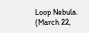Loop Nebula. (March 22,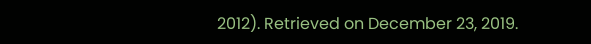2012). Retrieved on December 23, 2019.